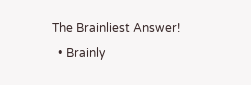The Brainliest Answer!
  • Brainly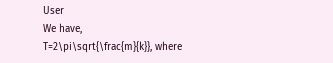User
We have, T=2\pi\sqrt{\frac{m}{k}}, where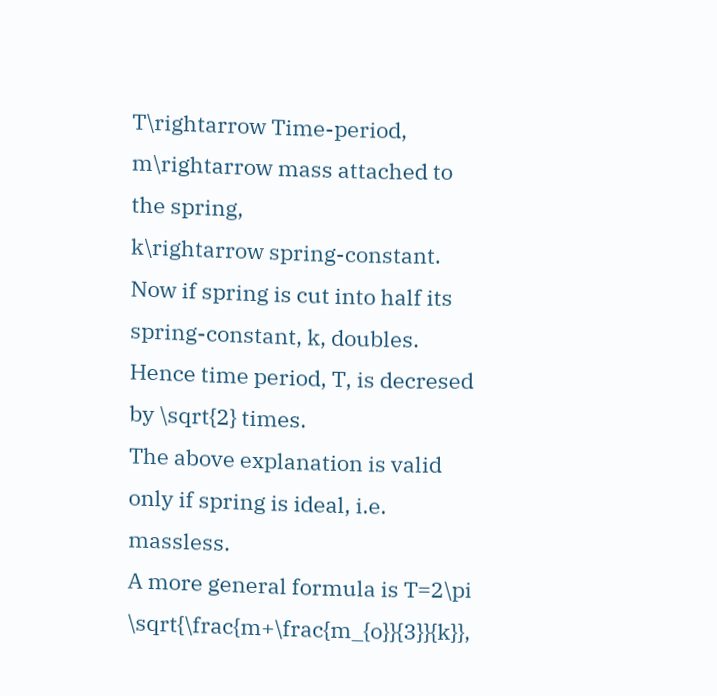T\rightarrow Time-period,
m\rightarrow mass attached to the spring,
k\rightarrow spring-constant.
Now if spring is cut into half its spring-constant, k, doubles.
Hence time period, T, is decresed by \sqrt{2} times.
The above explanation is valid only if spring is ideal, i.e. massless.
A more general formula is T=2\pi \sqrt{\frac{m+\frac{m_{o}}{3}}{k}},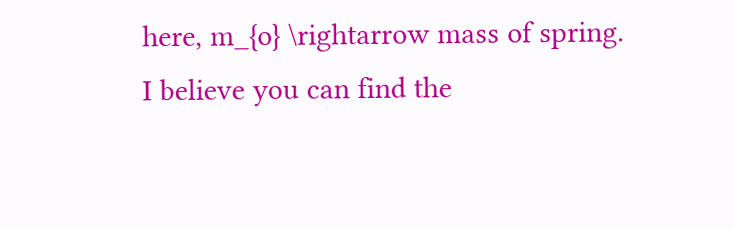here, m_{o} \rightarrow mass of spring.
I believe you can find the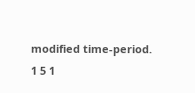modified time-period.
1 5 1